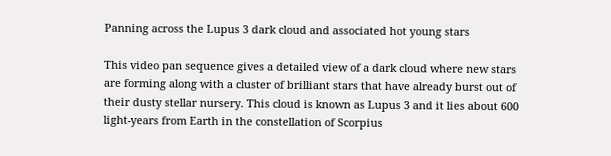Panning across the Lupus 3 dark cloud and associated hot young stars

This video pan sequence gives a detailed view of a dark cloud where new stars are forming along with a cluster of brilliant stars that have already burst out of their dusty stellar nursery. This cloud is known as Lupus 3 and it lies about 600 light-years from Earth in the constellation of Scorpius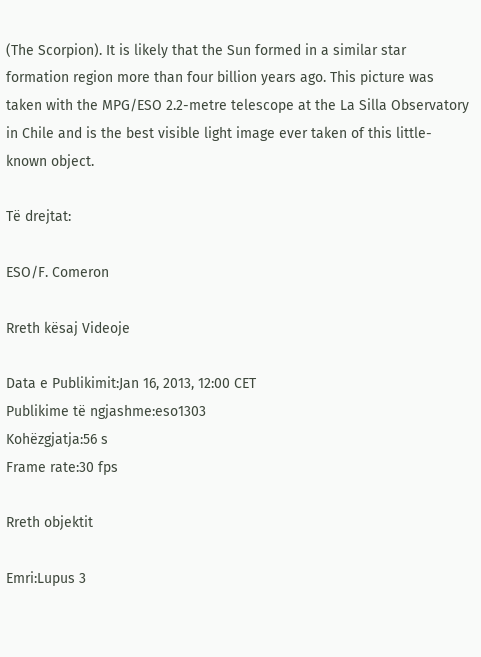(The Scorpion). It is likely that the Sun formed in a similar star formation region more than four billion years ago. This picture was taken with the MPG/ESO 2.2-metre telescope at the La Silla Observatory in Chile and is the best visible light image ever taken of this little-known object.

Të drejtat:

ESO/F. Comeron

Rreth kësaj Videoje

Data e Publikimit:Jan 16, 2013, 12:00 CET
Publikime të ngjashme:eso1303
Kohëzgjatja:56 s
Frame rate:30 fps

Rreth objektit

Emri:Lupus 3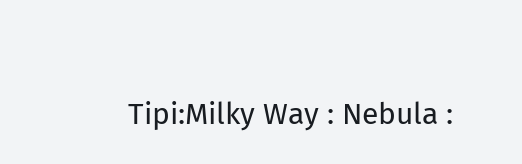Tipi:Milky Way : Nebula :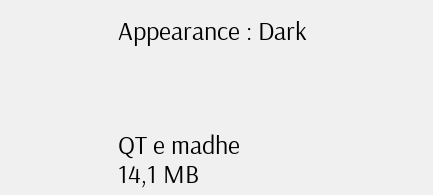Appearance : Dark



QT e madhe
14,1 MB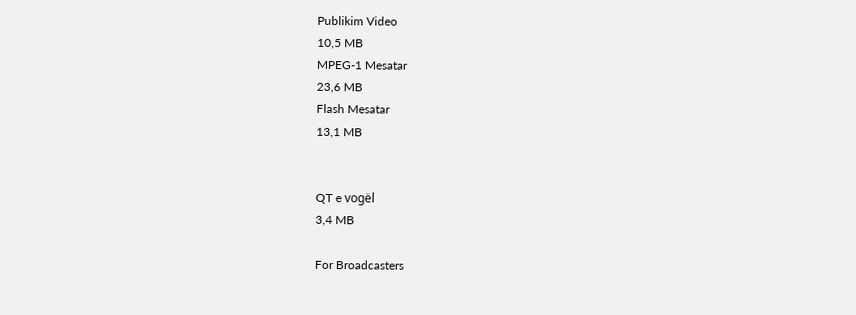Publikim Video
10,5 MB
MPEG-1 Mesatar
23,6 MB
Flash Mesatar
13,1 MB


QT e vogël
3,4 MB

For Broadcasters